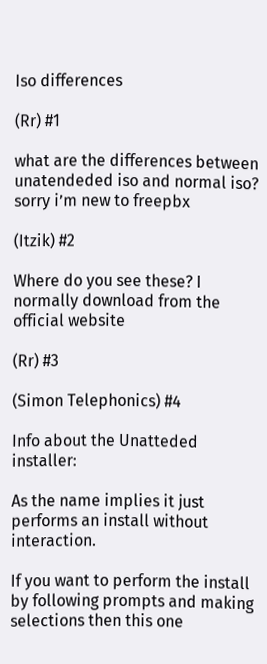Iso differences

(Rr) #1

what are the differences between unatendeded iso and normal iso?
sorry i’m new to freepbx

(Itzik) #2

Where do you see these? I normally download from the official website

(Rr) #3

(Simon Telephonics) #4

Info about the Unatteded installer:

As the name implies it just performs an install without interaction.

If you want to perform the install by following prompts and making selections then this one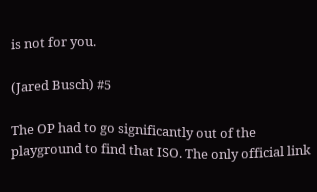is not for you.

(Jared Busch) #5

The OP had to go significantly out of the playground to find that ISO. The only official link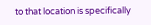to that location is specifically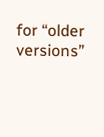for “older versions”